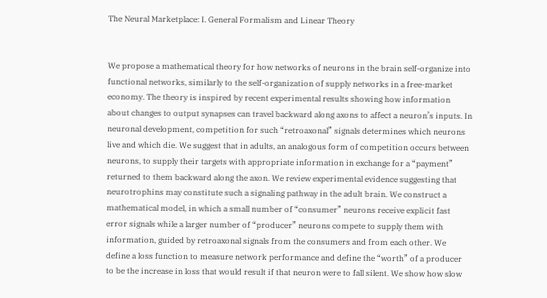The Neural Marketplace: I. General Formalism and Linear Theory


We propose a mathematical theory for how networks of neurons in the brain self-organize into functional networks, similarly to the self-organization of supply networks in a free-market economy. The theory is inspired by recent experimental results showing how information about changes to output synapses can travel backward along axons to affect a neuron’s inputs. In neuronal development, competition for such “retroaxonal” signals determines which neurons live and which die. We suggest that in adults, an analogous form of competition occurs between neurons, to supply their targets with appropriate information in exchange for a “payment” returned to them backward along the axon. We review experimental evidence suggesting that neurotrophins may constitute such a signaling pathway in the adult brain. We construct a mathematical model, in which a small number of “consumer” neurons receive explicit fast error signals while a larger number of “producer” neurons compete to supply them with information, guided by retroaxonal signals from the consumers and from each other. We define a loss function to measure network performance and define the “worth” of a producer to be the increase in loss that would result if that neuron were to fall silent. We show how slow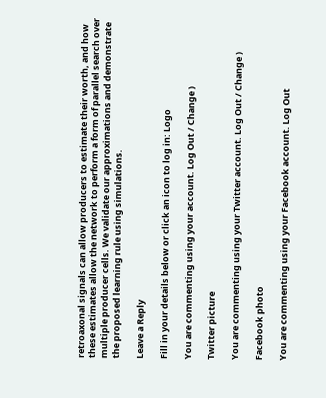retroaxonal signals can allow producers to estimate their worth, and how these estimates allow the network to perform a form of parallel search over multiple producer cells. We validate our approximations and demonstrate the proposed learning rule using simulations.

Leave a Reply

Fill in your details below or click an icon to log in: Logo

You are commenting using your account. Log Out / Change )

Twitter picture

You are commenting using your Twitter account. Log Out / Change )

Facebook photo

You are commenting using your Facebook account. Log Out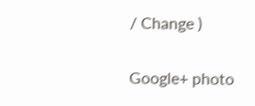/ Change )

Google+ photo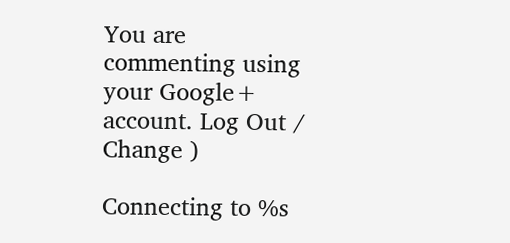You are commenting using your Google+ account. Log Out / Change )

Connecting to %s